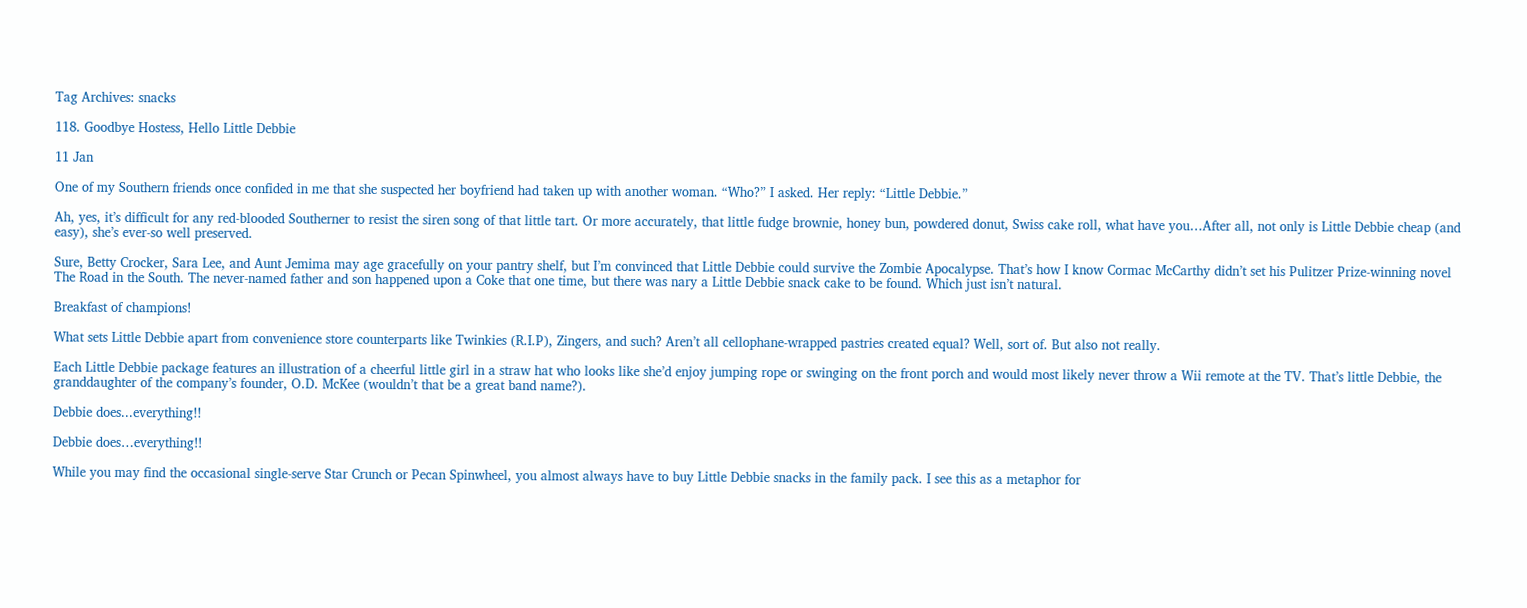Tag Archives: snacks

118. Goodbye Hostess, Hello Little Debbie

11 Jan

One of my Southern friends once confided in me that she suspected her boyfriend had taken up with another woman. “Who?” I asked. Her reply: “Little Debbie.”

Ah, yes, it’s difficult for any red-blooded Southerner to resist the siren song of that little tart. Or more accurately, that little fudge brownie, honey bun, powdered donut, Swiss cake roll, what have you…After all, not only is Little Debbie cheap (and easy), she’s ever-so well preserved.

Sure, Betty Crocker, Sara Lee, and Aunt Jemima may age gracefully on your pantry shelf, but I’m convinced that Little Debbie could survive the Zombie Apocalypse. That’s how I know Cormac McCarthy didn’t set his Pulitzer Prize-winning novel The Road in the South. The never-named father and son happened upon a Coke that one time, but there was nary a Little Debbie snack cake to be found. Which just isn’t natural.

Breakfast of champions!

What sets Little Debbie apart from convenience store counterparts like Twinkies (R.I.P), Zingers, and such? Aren’t all cellophane-wrapped pastries created equal? Well, sort of. But also not really.

Each Little Debbie package features an illustration of a cheerful little girl in a straw hat who looks like she’d enjoy jumping rope or swinging on the front porch and would most likely never throw a Wii remote at the TV. That’s little Debbie, the granddaughter of the company’s founder, O.D. McKee (wouldn’t that be a great band name?).

Debbie does...everything!!

Debbie does…everything!!

While you may find the occasional single-serve Star Crunch or Pecan Spinwheel, you almost always have to buy Little Debbie snacks in the family pack. I see this as a metaphor for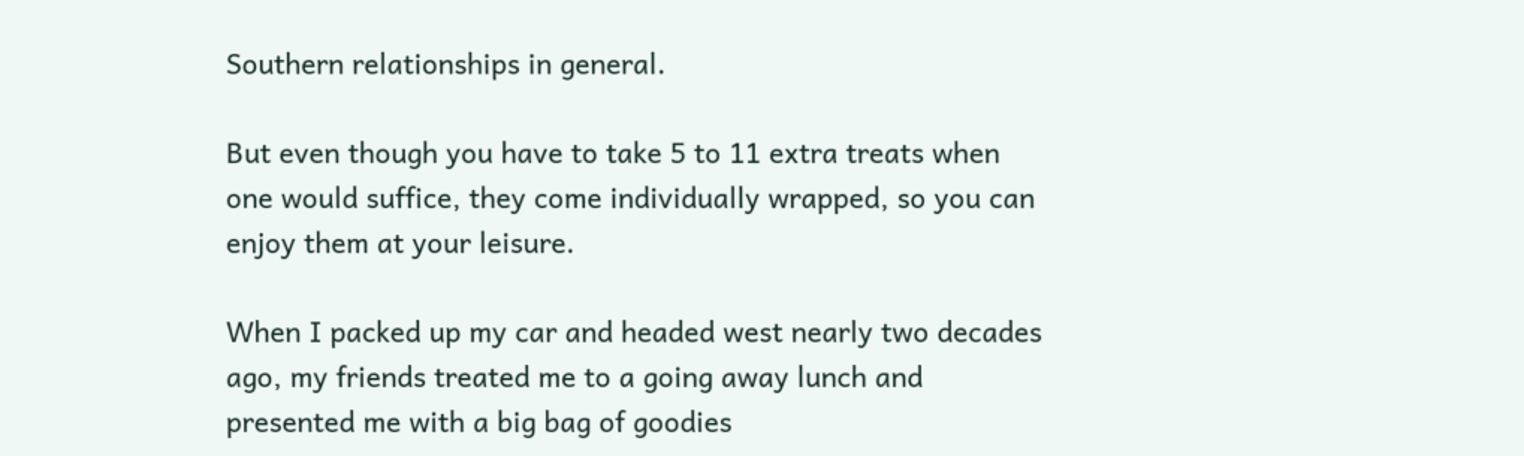Southern relationships in general.

But even though you have to take 5 to 11 extra treats when one would suffice, they come individually wrapped, so you can enjoy them at your leisure.

When I packed up my car and headed west nearly two decades ago, my friends treated me to a going away lunch and presented me with a big bag of goodies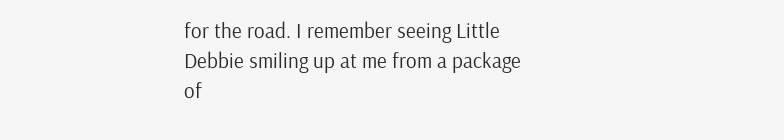for the road. I remember seeing Little Debbie smiling up at me from a package of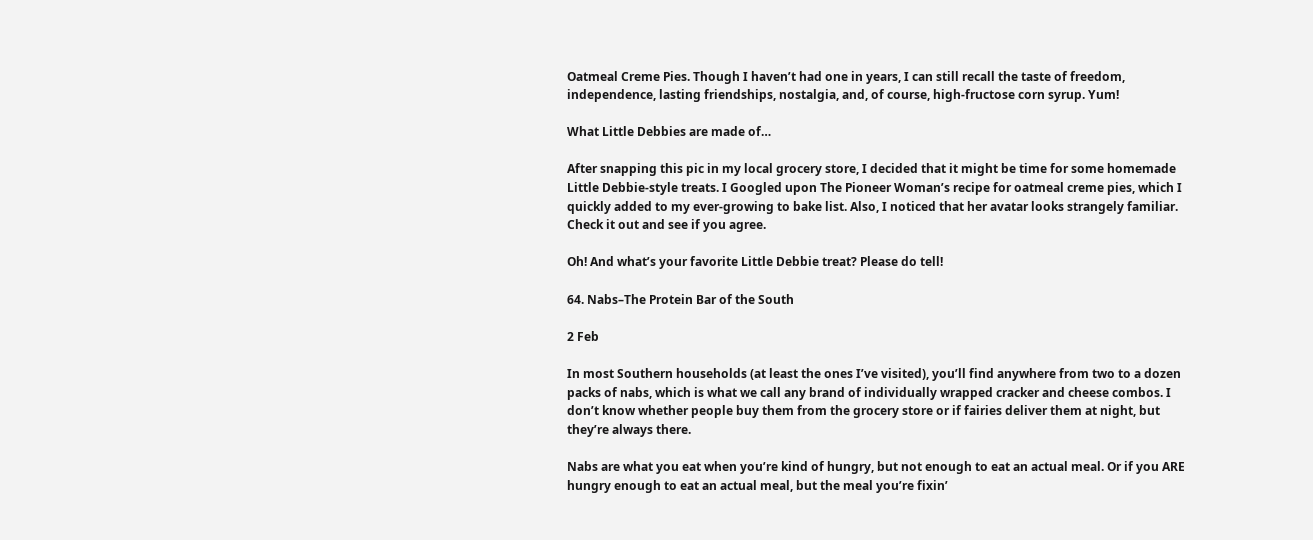Oatmeal Creme Pies. Though I haven’t had one in years, I can still recall the taste of freedom, independence, lasting friendships, nostalgia, and, of course, high-fructose corn syrup. Yum!

What Little Debbies are made of…

After snapping this pic in my local grocery store, I decided that it might be time for some homemade Little Debbie-style treats. I Googled upon The Pioneer Woman’s recipe for oatmeal creme pies, which I quickly added to my ever-growing to bake list. Also, I noticed that her avatar looks strangely familiar. Check it out and see if you agree.

Oh! And what’s your favorite Little Debbie treat? Please do tell!

64. Nabs–The Protein Bar of the South

2 Feb

In most Southern households (at least the ones I’ve visited), you’ll find anywhere from two to a dozen packs of nabs, which is what we call any brand of individually wrapped cracker and cheese combos. I don’t know whether people buy them from the grocery store or if fairies deliver them at night, but they’re always there.

Nabs are what you eat when you’re kind of hungry, but not enough to eat an actual meal. Or if you ARE hungry enough to eat an actual meal, but the meal you’re fixin’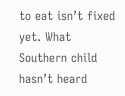to eat isn’t fixed yet. What Southern child hasn’t heard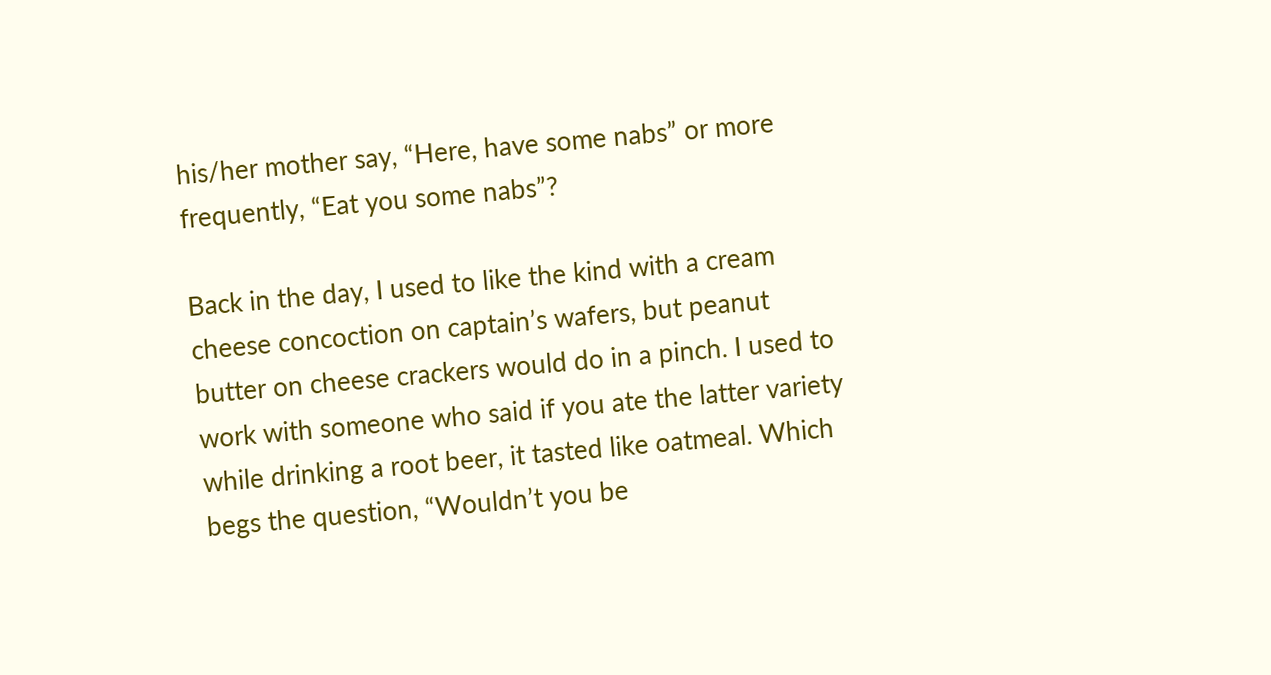his/her mother say, “Here, have some nabs” or more frequently, “Eat you some nabs”?

Back in the day, I used to like the kind with a cream cheese concoction on captain’s wafers, but peanut butter on cheese crackers would do in a pinch. I used to work with someone who said if you ate the latter variety while drinking a root beer, it tasted like oatmeal. Which begs the question, “Wouldn’t you be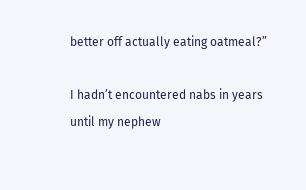better off actually eating oatmeal?”

I hadn’t encountered nabs in years until my nephew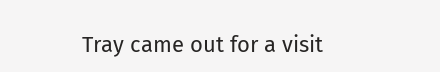Tray came out for a visit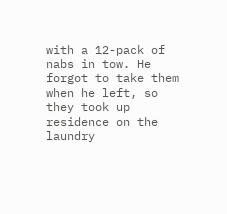with a 12-pack of nabs in tow. He forgot to take them when he left, so they took up residence on the laundry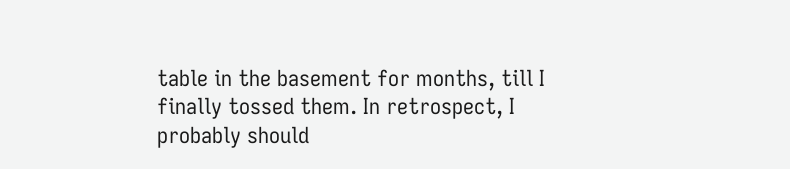table in the basement for months, till I finally tossed them. In retrospect, I probably should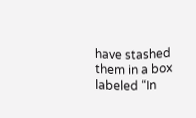have stashed them in a box labeled “In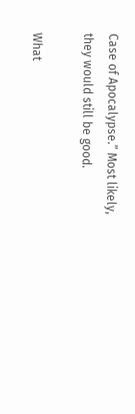Case of Apocalypse.” Most likely, they would still be good.

What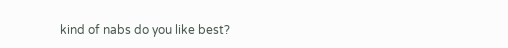kind of nabs do you like best?